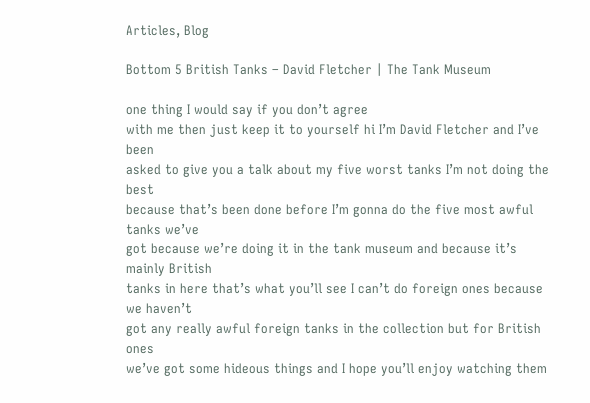Articles, Blog

Bottom 5 British Tanks – David Fletcher | The Tank Museum

one thing I would say if you don’t agree
with me then just keep it to yourself hi I’m David Fletcher and I’ve been
asked to give you a talk about my five worst tanks I’m not doing the best
because that’s been done before I’m gonna do the five most awful tanks we’ve
got because we’re doing it in the tank museum and because it’s mainly British
tanks in here that’s what you’ll see I can’t do foreign ones because we haven’t
got any really awful foreign tanks in the collection but for British ones
we’ve got some hideous things and I hope you’ll enjoy watching them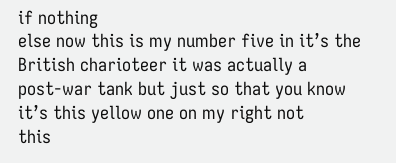if nothing
else now this is my number five in it’s the British charioteer it was actually a
post-war tank but just so that you know it’s this yellow one on my right not
this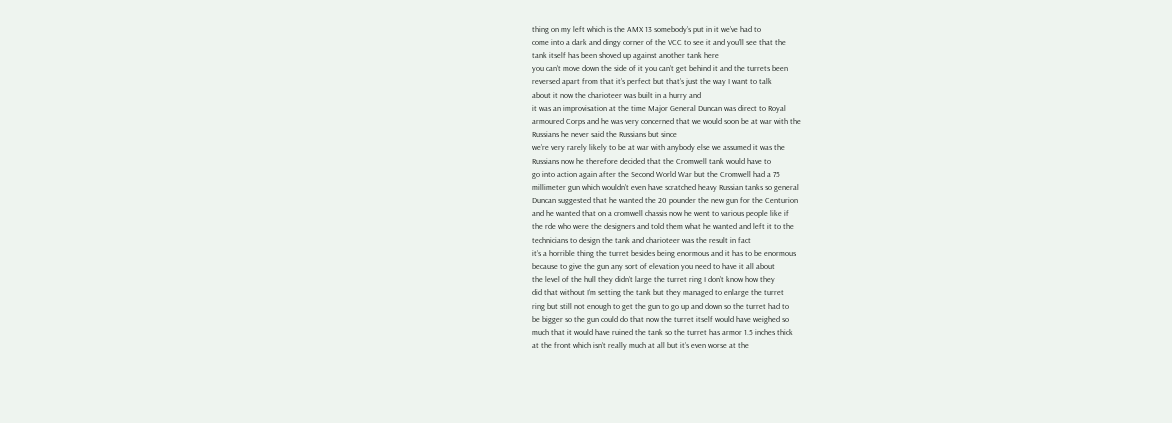thing on my left which is the AMX 13 somebody’s put in it we’ve had to
come into a dark and dingy corner of the VCC to see it and you’ll see that the
tank itself has been shoved up against another tank here
you can’t move down the side of it you can’t get behind it and the turrets been
reversed apart from that it’s perfect but that’s just the way I want to talk
about it now the charioteer was built in a hurry and
it was an improvisation at the time Major General Duncan was direct to Royal
armoured Corps and he was very concerned that we would soon be at war with the
Russians he never said the Russians but since
we’re very rarely likely to be at war with anybody else we assumed it was the
Russians now he therefore decided that the Cromwell tank would have to
go into action again after the Second World War but the Cromwell had a 75
millimeter gun which wouldn’t even have scratched heavy Russian tanks so general
Duncan suggested that he wanted the 20 pounder the new gun for the Centurion
and he wanted that on a cromwell chassis now he went to various people like if
the rde who were the designers and told them what he wanted and left it to the
technicians to design the tank and charioteer was the result in fact
it’s a horrible thing the turret besides being enormous and it has to be enormous
because to give the gun any sort of elevation you need to have it all about
the level of the hull they didn’t large the turret ring I don’t know how they
did that without I’m setting the tank but they managed to enlarge the turret
ring but still not enough to get the gun to go up and down so the turret had to
be bigger so the gun could do that now the turret itself would have weighed so
much that it would have ruined the tank so the turret has armor 1.5 inches thick
at the front which isn’t really much at all but it’s even worse at the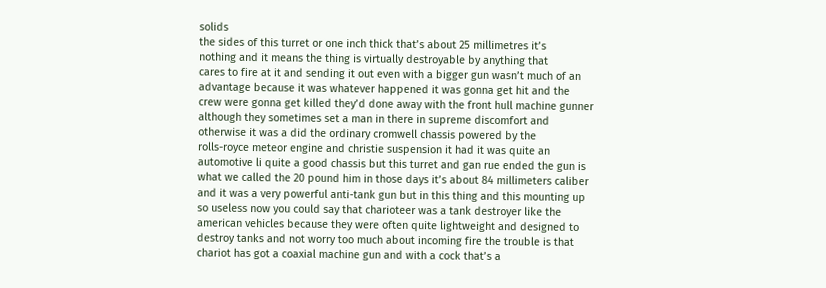solids
the sides of this turret or one inch thick that’s about 25 millimetres it’s
nothing and it means the thing is virtually destroyable by anything that
cares to fire at it and sending it out even with a bigger gun wasn’t much of an
advantage because it was whatever happened it was gonna get hit and the
crew were gonna get killed they’d done away with the front hull machine gunner
although they sometimes set a man in there in supreme discomfort and
otherwise it was a did the ordinary cromwell chassis powered by the
rolls-royce meteor engine and christie suspension it had it was quite an
automotive li quite a good chassis but this turret and gan rue ended the gun is
what we called the 20 pound him in those days it’s about 84 millimeters caliber
and it was a very powerful anti-tank gun but in this thing and this mounting up
so useless now you could say that charioteer was a tank destroyer like the
american vehicles because they were often quite lightweight and designed to
destroy tanks and not worry too much about incoming fire the trouble is that
chariot has got a coaxial machine gun and with a cock that’s a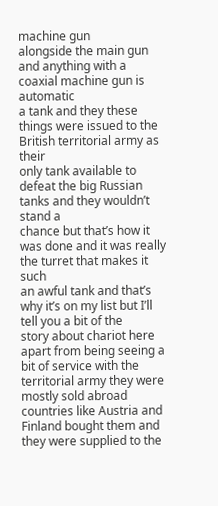machine gun
alongside the main gun and anything with a coaxial machine gun is automatic
a tank and they these things were issued to the British territorial army as their
only tank available to defeat the big Russian tanks and they wouldn’t stand a
chance but that’s how it was done and it was really the turret that makes it such
an awful tank and that’s why it’s on my list but I’ll tell you a bit of the
story about chariot here apart from being seeing a bit of service with the
territorial army they were mostly sold abroad countries like Austria and
Finland bought them and they were supplied to the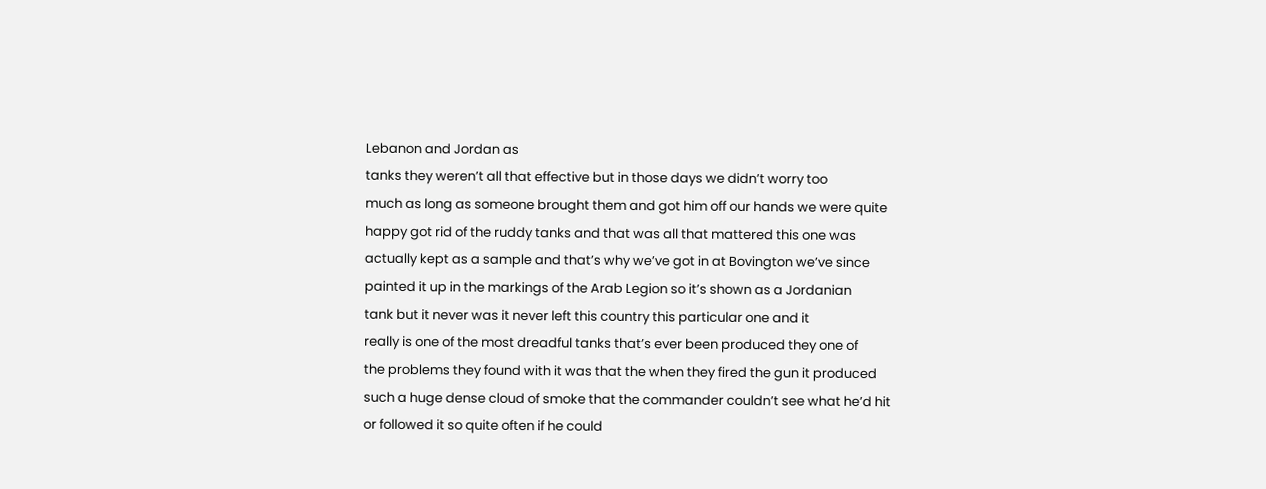Lebanon and Jordan as
tanks they weren’t all that effective but in those days we didn’t worry too
much as long as someone brought them and got him off our hands we were quite
happy got rid of the ruddy tanks and that was all that mattered this one was
actually kept as a sample and that’s why we’ve got in at Bovington we’ve since
painted it up in the markings of the Arab Legion so it’s shown as a Jordanian
tank but it never was it never left this country this particular one and it
really is one of the most dreadful tanks that’s ever been produced they one of
the problems they found with it was that the when they fired the gun it produced
such a huge dense cloud of smoke that the commander couldn’t see what he’d hit
or followed it so quite often if he could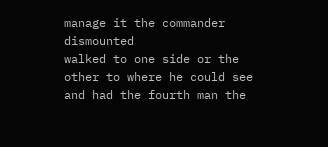manage it the commander dismounted
walked to one side or the other to where he could see and had the fourth man the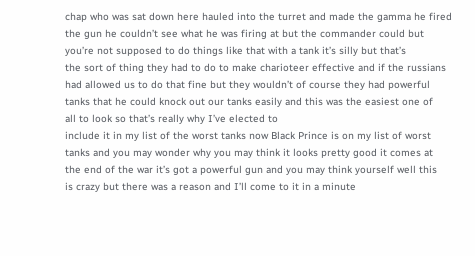chap who was sat down here hauled into the turret and made the gamma he fired
the gun he couldn’t see what he was firing at but the commander could but
you’re not supposed to do things like that with a tank it’s silly but that’s
the sort of thing they had to do to make charioteer effective and if the russians
had allowed us to do that fine but they wouldn’t of course they had powerful
tanks that he could knock out our tanks easily and this was the easiest one of
all to look so that’s really why I’ve elected to
include it in my list of the worst tanks now Black Prince is on my list of worst
tanks and you may wonder why you may think it looks pretty good it comes at
the end of the war it’s got a powerful gun and you may think yourself well this
is crazy but there was a reason and I’ll come to it in a minute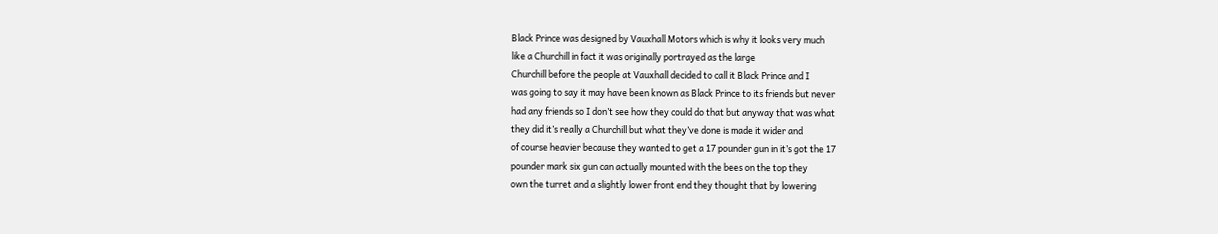Black Prince was designed by Vauxhall Motors which is why it looks very much
like a Churchill in fact it was originally portrayed as the large
Churchill before the people at Vauxhall decided to call it Black Prince and I
was going to say it may have been known as Black Prince to its friends but never
had any friends so I don’t see how they could do that but anyway that was what
they did it’s really a Churchill but what they’ve done is made it wider and
of course heavier because they wanted to get a 17 pounder gun in it’s got the 17
pounder mark six gun can actually mounted with the bees on the top they
own the turret and a slightly lower front end they thought that by lowering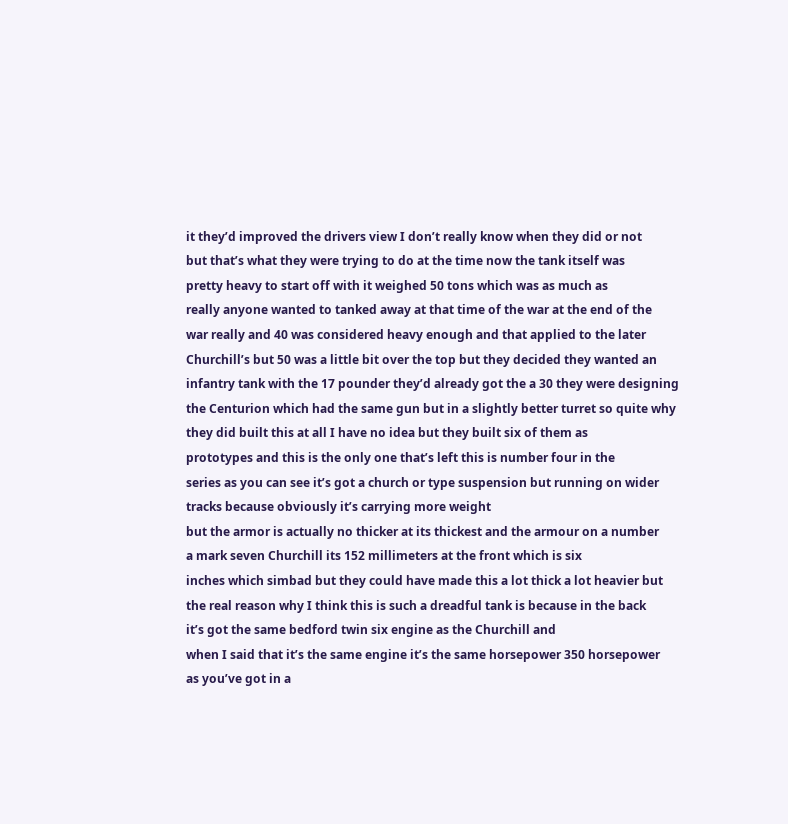it they’d improved the drivers view I don’t really know when they did or not
but that’s what they were trying to do at the time now the tank itself was
pretty heavy to start off with it weighed 50 tons which was as much as
really anyone wanted to tanked away at that time of the war at the end of the
war really and 40 was considered heavy enough and that applied to the later
Churchill’s but 50 was a little bit over the top but they decided they wanted an
infantry tank with the 17 pounder they’d already got the a 30 they were designing
the Centurion which had the same gun but in a slightly better turret so quite why
they did built this at all I have no idea but they built six of them as
prototypes and this is the only one that’s left this is number four in the
series as you can see it’s got a church or type suspension but running on wider
tracks because obviously it’s carrying more weight
but the armor is actually no thicker at its thickest and the armour on a number
a mark seven Churchill its 152 millimeters at the front which is six
inches which simbad but they could have made this a lot thick a lot heavier but
the real reason why I think this is such a dreadful tank is because in the back
it’s got the same bedford twin six engine as the Churchill and
when I said that it’s the same engine it’s the same horsepower 350 horsepower
as you’ve got in a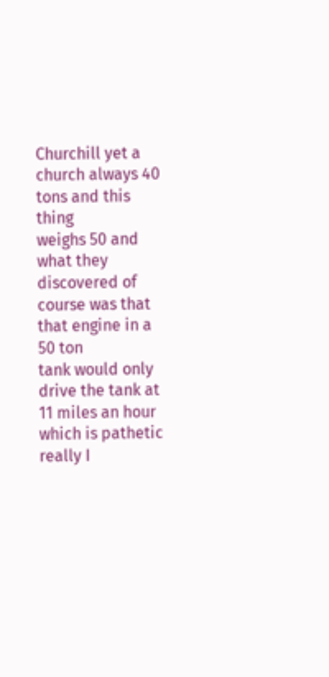Churchill yet a church always 40 tons and this thing
weighs 50 and what they discovered of course was that that engine in a 50 ton
tank would only drive the tank at 11 miles an hour which is pathetic really I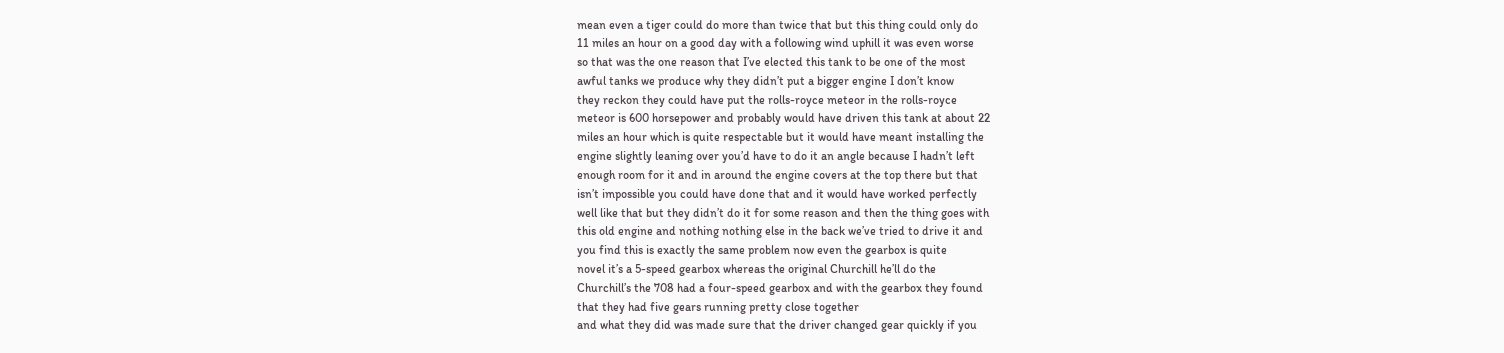mean even a tiger could do more than twice that but this thing could only do
11 miles an hour on a good day with a following wind uphill it was even worse
so that was the one reason that I’ve elected this tank to be one of the most
awful tanks we produce why they didn’t put a bigger engine I don’t know
they reckon they could have put the rolls-royce meteor in the rolls-royce
meteor is 600 horsepower and probably would have driven this tank at about 22
miles an hour which is quite respectable but it would have meant installing the
engine slightly leaning over you’d have to do it an angle because I hadn’t left
enough room for it and in around the engine covers at the top there but that
isn’t impossible you could have done that and it would have worked perfectly
well like that but they didn’t do it for some reason and then the thing goes with
this old engine and nothing nothing else in the back we’ve tried to drive it and
you find this is exactly the same problem now even the gearbox is quite
novel it’s a 5-speed gearbox whereas the original Churchill he’ll do the
Churchill’s the 708 had a four-speed gearbox and with the gearbox they found
that they had five gears running pretty close together
and what they did was made sure that the driver changed gear quickly if you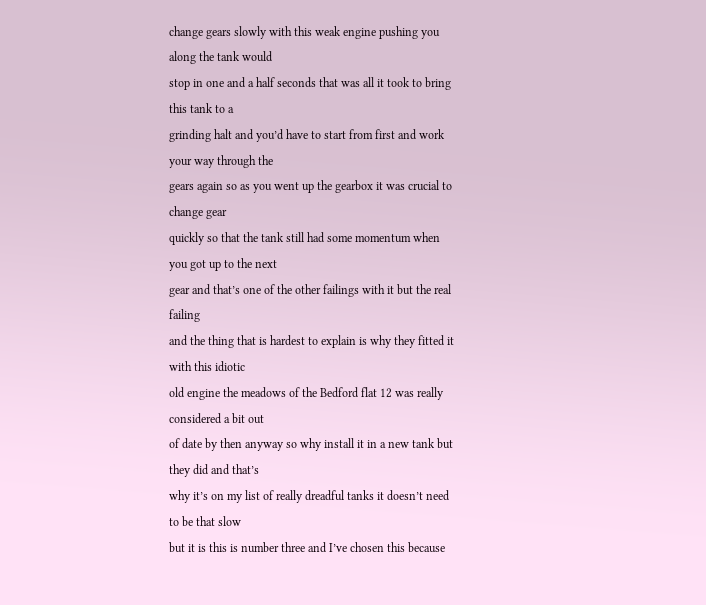change gears slowly with this weak engine pushing you along the tank would
stop in one and a half seconds that was all it took to bring this tank to a
grinding halt and you’d have to start from first and work your way through the
gears again so as you went up the gearbox it was crucial to change gear
quickly so that the tank still had some momentum when you got up to the next
gear and that’s one of the other failings with it but the real failing
and the thing that is hardest to explain is why they fitted it with this idiotic
old engine the meadows of the Bedford flat 12 was really considered a bit out
of date by then anyway so why install it in a new tank but they did and that’s
why it’s on my list of really dreadful tanks it doesn’t need to be that slow
but it is this is number three and I’ve chosen this because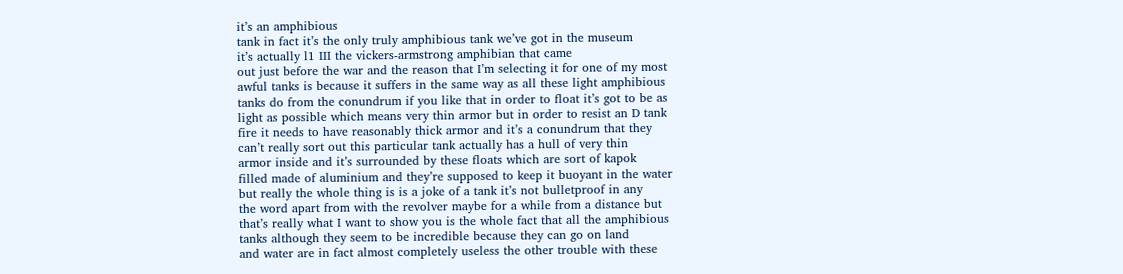it’s an amphibious
tank in fact it’s the only truly amphibious tank we’ve got in the museum
it’s actually l1 III the vickers-armstrong amphibian that came
out just before the war and the reason that I’m selecting it for one of my most
awful tanks is because it suffers in the same way as all these light amphibious
tanks do from the conundrum if you like that in order to float it’s got to be as
light as possible which means very thin armor but in order to resist an D tank
fire it needs to have reasonably thick armor and it’s a conundrum that they
can’t really sort out this particular tank actually has a hull of very thin
armor inside and it’s surrounded by these floats which are sort of kapok
filled made of aluminium and they’re supposed to keep it buoyant in the water
but really the whole thing is is a joke of a tank it’s not bulletproof in any
the word apart from with the revolver maybe for a while from a distance but
that’s really what I want to show you is the whole fact that all the amphibious
tanks although they seem to be incredible because they can go on land
and water are in fact almost completely useless the other trouble with these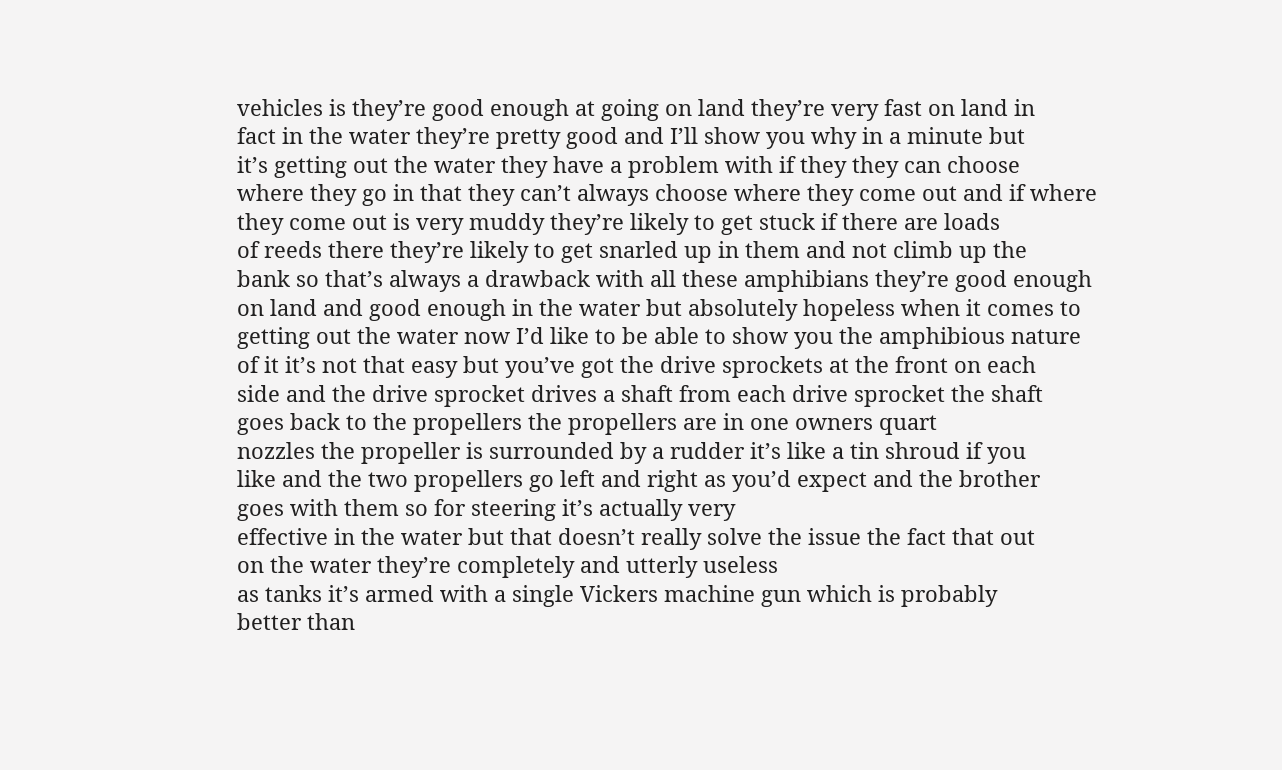vehicles is they’re good enough at going on land they’re very fast on land in
fact in the water they’re pretty good and I’ll show you why in a minute but
it’s getting out the water they have a problem with if they they can choose
where they go in that they can’t always choose where they come out and if where
they come out is very muddy they’re likely to get stuck if there are loads
of reeds there they’re likely to get snarled up in them and not climb up the
bank so that’s always a drawback with all these amphibians they’re good enough
on land and good enough in the water but absolutely hopeless when it comes to
getting out the water now I’d like to be able to show you the amphibious nature
of it it’s not that easy but you’ve got the drive sprockets at the front on each
side and the drive sprocket drives a shaft from each drive sprocket the shaft
goes back to the propellers the propellers are in one owners quart
nozzles the propeller is surrounded by a rudder it’s like a tin shroud if you
like and the two propellers go left and right as you’d expect and the brother
goes with them so for steering it’s actually very
effective in the water but that doesn’t really solve the issue the fact that out
on the water they’re completely and utterly useless
as tanks it’s armed with a single Vickers machine gun which is probably
better than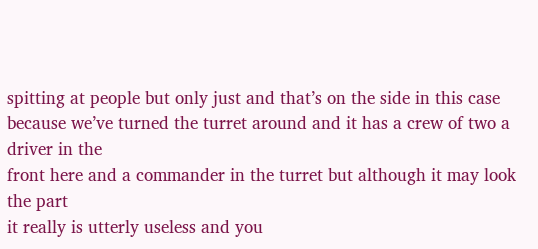spitting at people but only just and that’s on the side in this case
because we’ve turned the turret around and it has a crew of two a driver in the
front here and a commander in the turret but although it may look the part
it really is utterly useless and you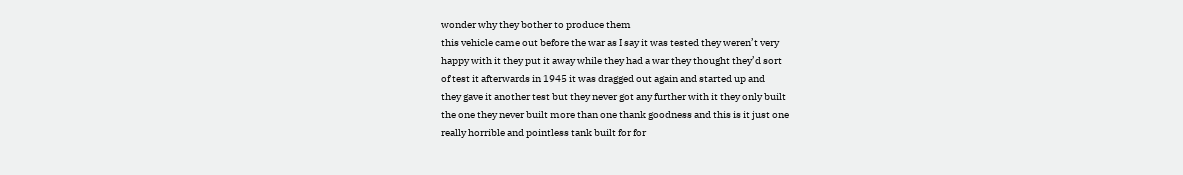wonder why they bother to produce them
this vehicle came out before the war as I say it was tested they weren’t very
happy with it they put it away while they had a war they thought they’d sort
of test it afterwards in 1945 it was dragged out again and started up and
they gave it another test but they never got any further with it they only built
the one they never built more than one thank goodness and this is it just one
really horrible and pointless tank built for for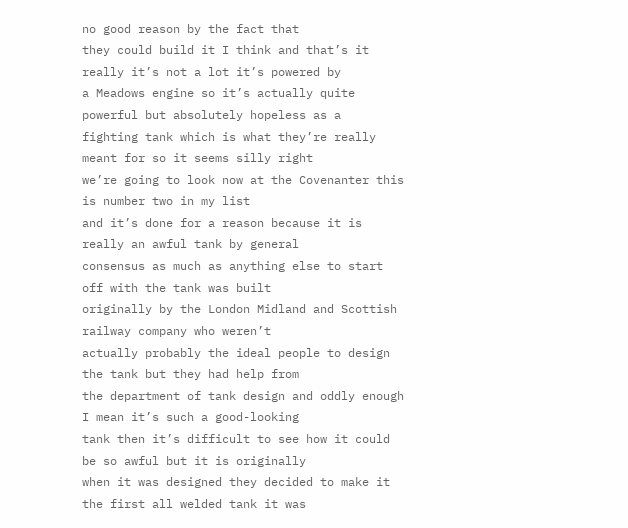no good reason by the fact that
they could build it I think and that’s it really it’s not a lot it’s powered by
a Meadows engine so it’s actually quite powerful but absolutely hopeless as a
fighting tank which is what they’re really meant for so it seems silly right
we’re going to look now at the Covenanter this is number two in my list
and it’s done for a reason because it is really an awful tank by general
consensus as much as anything else to start off with the tank was built
originally by the London Midland and Scottish railway company who weren’t
actually probably the ideal people to design the tank but they had help from
the department of tank design and oddly enough I mean it’s such a good-looking
tank then it’s difficult to see how it could be so awful but it is originally
when it was designed they decided to make it the first all welded tank it was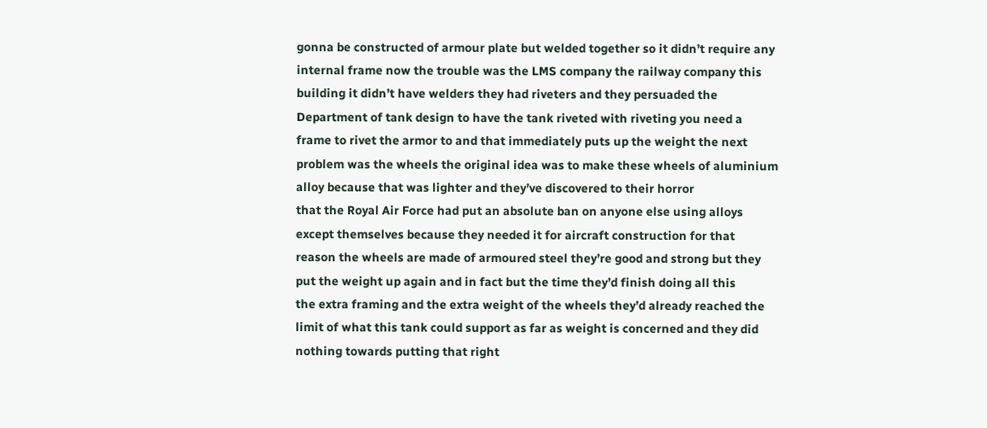gonna be constructed of armour plate but welded together so it didn’t require any
internal frame now the trouble was the LMS company the railway company this
building it didn’t have welders they had riveters and they persuaded the
Department of tank design to have the tank riveted with riveting you need a
frame to rivet the armor to and that immediately puts up the weight the next
problem was the wheels the original idea was to make these wheels of aluminium
alloy because that was lighter and they’ve discovered to their horror
that the Royal Air Force had put an absolute ban on anyone else using alloys
except themselves because they needed it for aircraft construction for that
reason the wheels are made of armoured steel they’re good and strong but they
put the weight up again and in fact but the time they’d finish doing all this
the extra framing and the extra weight of the wheels they’d already reached the
limit of what this tank could support as far as weight is concerned and they did
nothing towards putting that right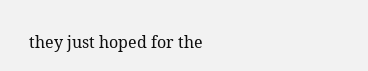they just hoped for the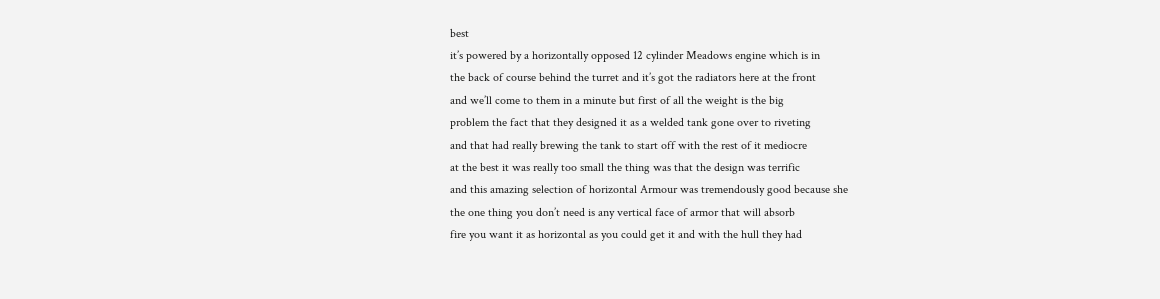best
it’s powered by a horizontally opposed 12 cylinder Meadows engine which is in
the back of course behind the turret and it’s got the radiators here at the front
and we’ll come to them in a minute but first of all the weight is the big
problem the fact that they designed it as a welded tank gone over to riveting
and that had really brewing the tank to start off with the rest of it mediocre
at the best it was really too small the thing was that the design was terrific
and this amazing selection of horizontal Armour was tremendously good because she
the one thing you don’t need is any vertical face of armor that will absorb
fire you want it as horizontal as you could get it and with the hull they had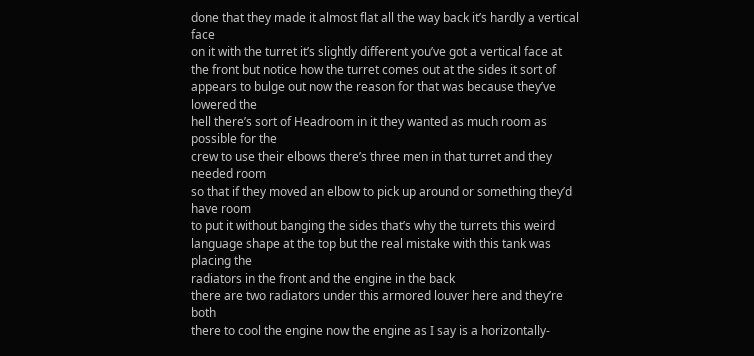done that they made it almost flat all the way back it’s hardly a vertical face
on it with the turret it’s slightly different you’ve got a vertical face at
the front but notice how the turret comes out at the sides it sort of
appears to bulge out now the reason for that was because they’ve lowered the
hell there’s sort of Headroom in it they wanted as much room as possible for the
crew to use their elbows there’s three men in that turret and they needed room
so that if they moved an elbow to pick up around or something they’d have room
to put it without banging the sides that’s why the turrets this weird
language shape at the top but the real mistake with this tank was placing the
radiators in the front and the engine in the back
there are two radiators under this armored louver here and they’re both
there to cool the engine now the engine as I say is a horizontally-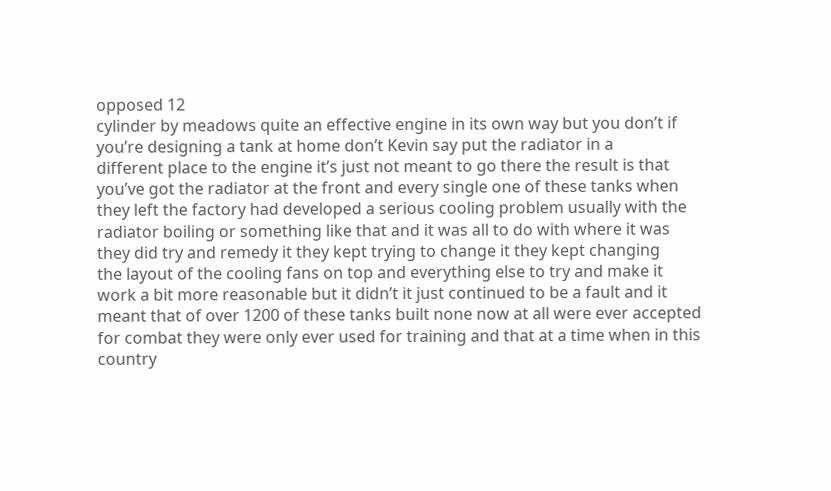opposed 12
cylinder by meadows quite an effective engine in its own way but you don’t if
you’re designing a tank at home don’t Kevin say put the radiator in a
different place to the engine it’s just not meant to go there the result is that
you’ve got the radiator at the front and every single one of these tanks when
they left the factory had developed a serious cooling problem usually with the
radiator boiling or something like that and it was all to do with where it was
they did try and remedy it they kept trying to change it they kept changing
the layout of the cooling fans on top and everything else to try and make it
work a bit more reasonable but it didn’t it just continued to be a fault and it
meant that of over 1200 of these tanks built none now at all were ever accepted
for combat they were only ever used for training and that at a time when in this
country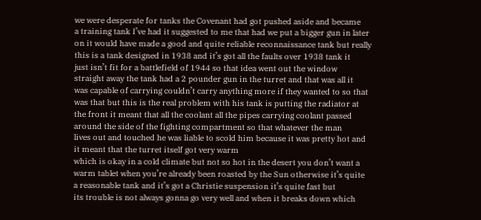we were desperate for tanks the Covenant had got pushed aside and became
a training tank I’ve had it suggested to me that had we put a bigger gun in later
on it would have made a good and quite reliable reconnaissance tank but really
this is a tank designed in 1938 and it’s got all the faults over 1938 tank it
just isn’t fit for a battlefield of 1944 so that idea went out the window
straight away the tank had a 2 pounder gun in the turret and that was all it
was capable of carrying couldn’t carry anything more if they wanted to so that
was that but this is the real problem with his tank is putting the radiator at
the front it meant that all the coolant all the pipes carrying coolant passed
around the side of the fighting compartment so that whatever the man
lives out and touched he was liable to scold him because it was pretty hot and
it meant that the turret itself got very warm
which is okay in a cold climate but not so hot in the desert you don’t want a
warm tablet when you’re already been roasted by the Sun otherwise it’s quite
a reasonable tank and it’s got a Christie suspension it’s quite fast but
its trouble is not always gonna go very well and when it breaks down which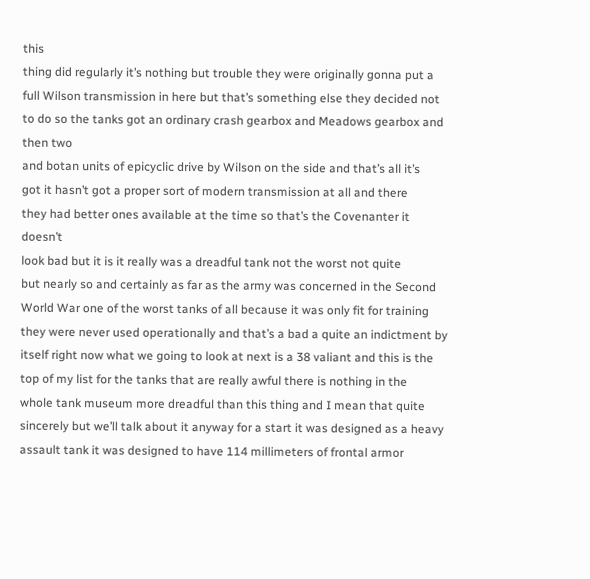this
thing did regularly it’s nothing but trouble they were originally gonna put a
full Wilson transmission in here but that’s something else they decided not
to do so the tanks got an ordinary crash gearbox and Meadows gearbox and then two
and botan units of epicyclic drive by Wilson on the side and that’s all it’s
got it hasn’t got a proper sort of modern transmission at all and there
they had better ones available at the time so that’s the Covenanter it doesn’t
look bad but it is it really was a dreadful tank not the worst not quite
but nearly so and certainly as far as the army was concerned in the Second
World War one of the worst tanks of all because it was only fit for training
they were never used operationally and that’s a bad a quite an indictment by
itself right now what we going to look at next is a 38 valiant and this is the
top of my list for the tanks that are really awful there is nothing in the
whole tank museum more dreadful than this thing and I mean that quite
sincerely but we’ll talk about it anyway for a start it was designed as a heavy
assault tank it was designed to have 114 millimeters of frontal armor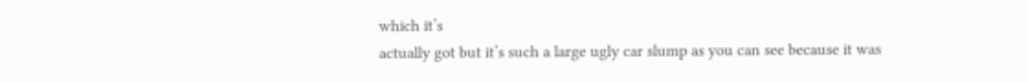which it’s
actually got but it’s such a large ugly car slump as you can see because it was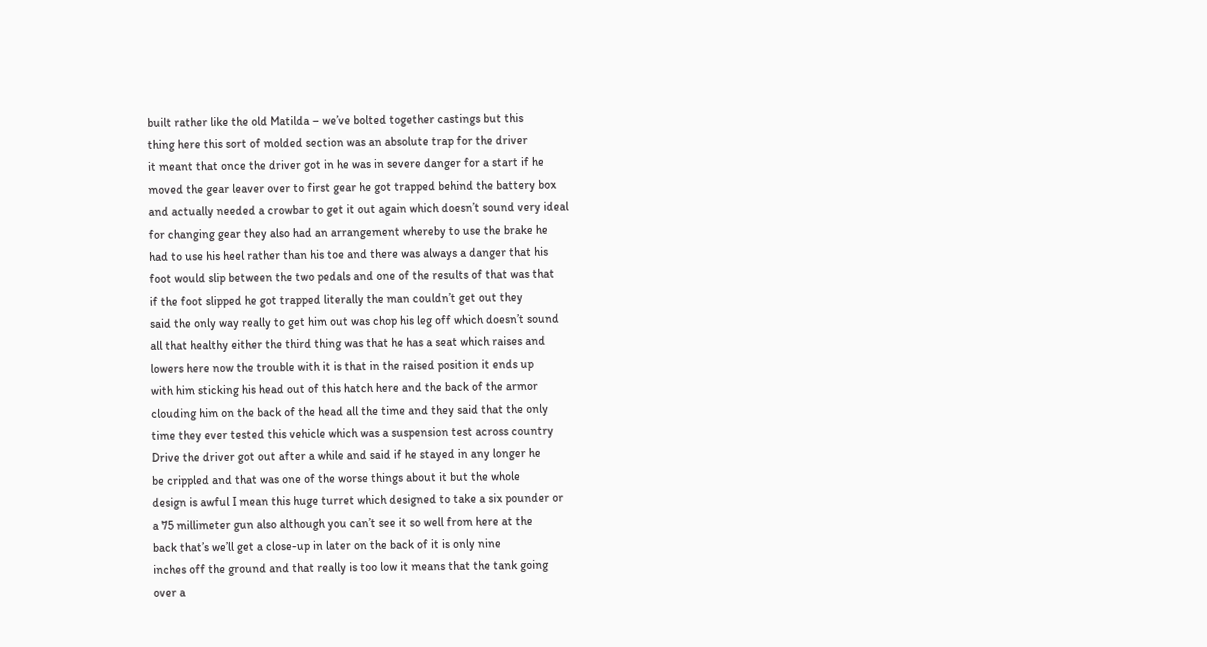built rather like the old Matilda – we’ve bolted together castings but this
thing here this sort of molded section was an absolute trap for the driver
it meant that once the driver got in he was in severe danger for a start if he
moved the gear leaver over to first gear he got trapped behind the battery box
and actually needed a crowbar to get it out again which doesn’t sound very ideal
for changing gear they also had an arrangement whereby to use the brake he
had to use his heel rather than his toe and there was always a danger that his
foot would slip between the two pedals and one of the results of that was that
if the foot slipped he got trapped literally the man couldn’t get out they
said the only way really to get him out was chop his leg off which doesn’t sound
all that healthy either the third thing was that he has a seat which raises and
lowers here now the trouble with it is that in the raised position it ends up
with him sticking his head out of this hatch here and the back of the armor
clouding him on the back of the head all the time and they said that the only
time they ever tested this vehicle which was a suspension test across country
Drive the driver got out after a while and said if he stayed in any longer he
be crippled and that was one of the worse things about it but the whole
design is awful I mean this huge turret which designed to take a six pounder or
a 75 millimeter gun also although you can’t see it so well from here at the
back that’s we’ll get a close-up in later on the back of it is only nine
inches off the ground and that really is too low it means that the tank going
over a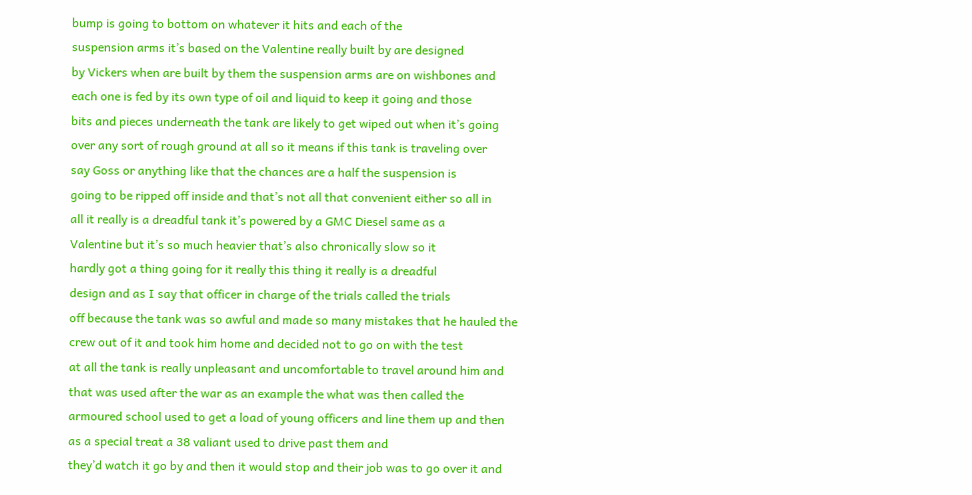bump is going to bottom on whatever it hits and each of the
suspension arms it’s based on the Valentine really built by are designed
by Vickers when are built by them the suspension arms are on wishbones and
each one is fed by its own type of oil and liquid to keep it going and those
bits and pieces underneath the tank are likely to get wiped out when it’s going
over any sort of rough ground at all so it means if this tank is traveling over
say Goss or anything like that the chances are a half the suspension is
going to be ripped off inside and that’s not all that convenient either so all in
all it really is a dreadful tank it’s powered by a GMC Diesel same as a
Valentine but it’s so much heavier that’s also chronically slow so it
hardly got a thing going for it really this thing it really is a dreadful
design and as I say that officer in charge of the trials called the trials
off because the tank was so awful and made so many mistakes that he hauled the
crew out of it and took him home and decided not to go on with the test
at all the tank is really unpleasant and uncomfortable to travel around him and
that was used after the war as an example the what was then called the
armoured school used to get a load of young officers and line them up and then
as a special treat a 38 valiant used to drive past them and
they’d watch it go by and then it would stop and their job was to go over it and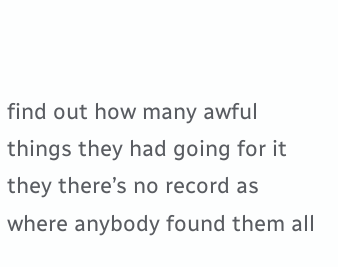find out how many awful things they had going for it they there’s no record as
where anybody found them all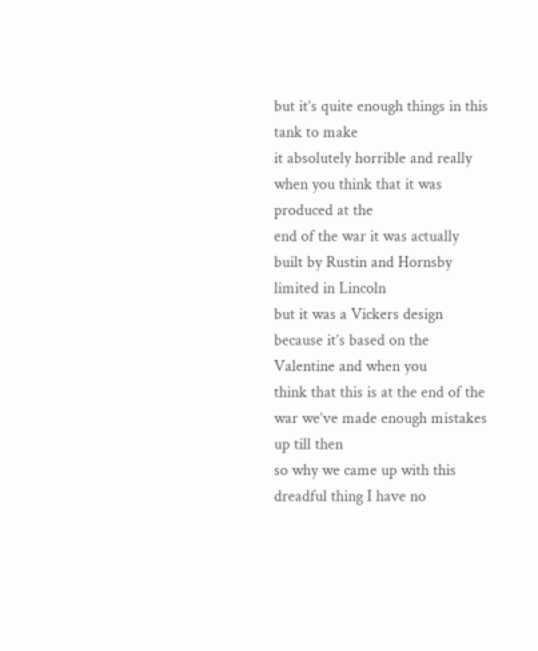but it’s quite enough things in this tank to make
it absolutely horrible and really when you think that it was produced at the
end of the war it was actually built by Rustin and Hornsby limited in Lincoln
but it was a Vickers design because it’s based on the Valentine and when you
think that this is at the end of the war we’ve made enough mistakes up till then
so why we came up with this dreadful thing I have no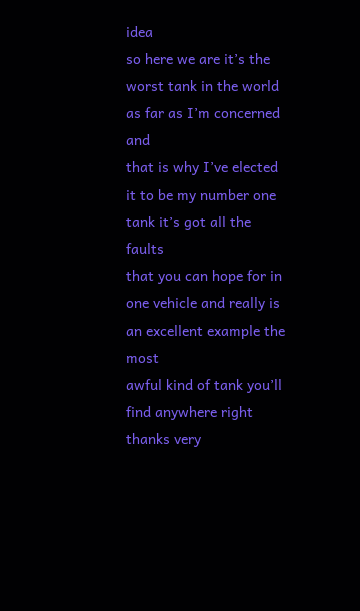idea
so here we are it’s the worst tank in the world as far as I’m concerned and
that is why I’ve elected it to be my number one tank it’s got all the faults
that you can hope for in one vehicle and really is an excellent example the most
awful kind of tank you’ll find anywhere right thanks very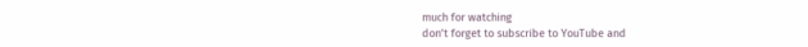much for watching
don’t forget to subscribe to YouTube and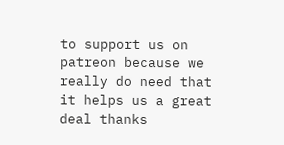to support us on patreon because we
really do need that it helps us a great deal thanks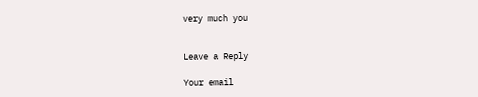very much you


Leave a Reply

Your email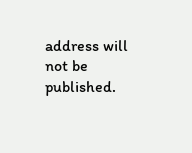address will not be published.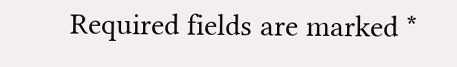Required fields are marked *